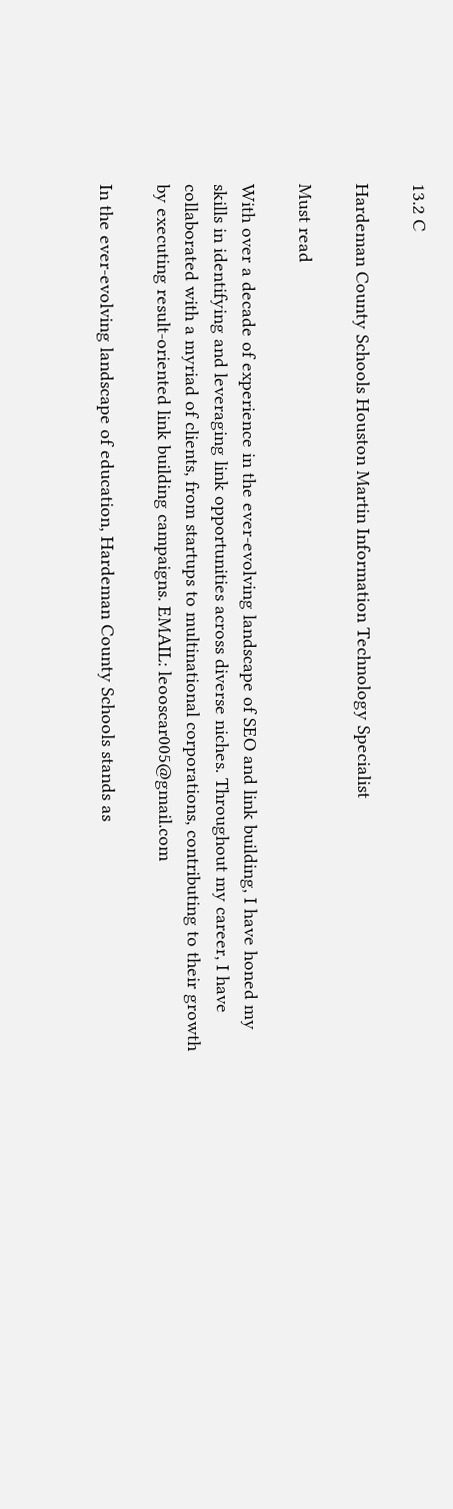13.2 C

Hardeman County Schools Houston Martin Information Technology Specialist

Must read

With over a decade of experience in the ever-evolving landscape of SEO and link building, I have honed my skills in identifying and leveraging link opportunities across diverse niches. Throughout my career, I have collaborated with a myriad of clients, from startups to multinational corporations, contributing to their growth by executing result-oriented link building campaigns. EMAIL: leooscar005@gmail.com

In the ever-evolving landscape of education, Hardeman County Schools stands as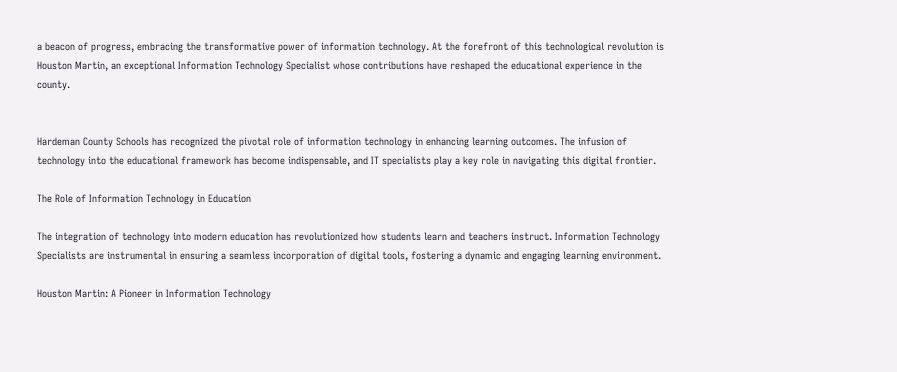a beacon of progress, embracing the transformative power of information technology. At the forefront of this technological revolution is Houston Martin, an exceptional Information Technology Specialist whose contributions have reshaped the educational experience in the county.


Hardeman County Schools has recognized the pivotal role of information technology in enhancing learning outcomes. The infusion of technology into the educational framework has become indispensable, and IT specialists play a key role in navigating this digital frontier.

The Role of Information Technology in Education

The integration of technology into modern education has revolutionized how students learn and teachers instruct. Information Technology Specialists are instrumental in ensuring a seamless incorporation of digital tools, fostering a dynamic and engaging learning environment.

Houston Martin: A Pioneer in Information Technology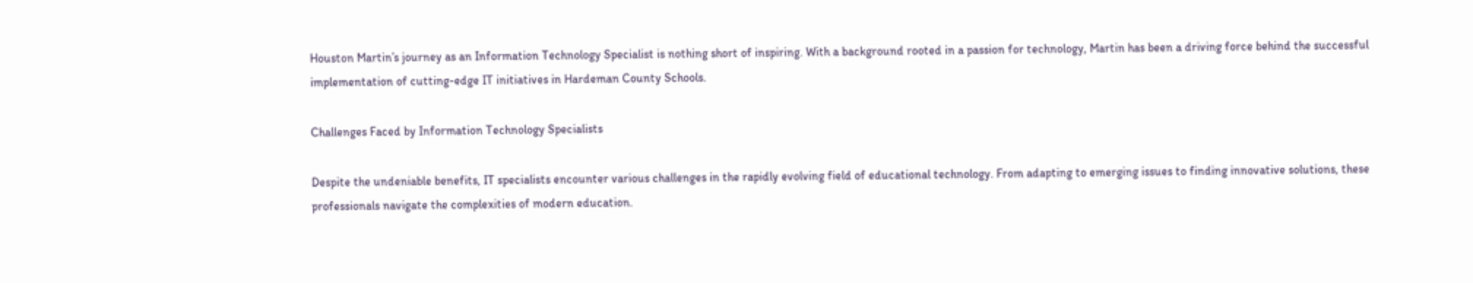Houston Martin’s journey as an Information Technology Specialist is nothing short of inspiring. With a background rooted in a passion for technology, Martin has been a driving force behind the successful implementation of cutting-edge IT initiatives in Hardeman County Schools.

Challenges Faced by Information Technology Specialists

Despite the undeniable benefits, IT specialists encounter various challenges in the rapidly evolving field of educational technology. From adapting to emerging issues to finding innovative solutions, these professionals navigate the complexities of modern education.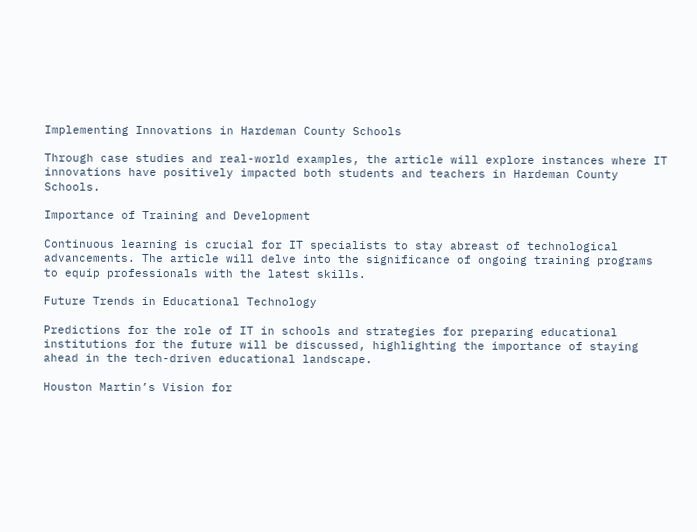Implementing Innovations in Hardeman County Schools

Through case studies and real-world examples, the article will explore instances where IT innovations have positively impacted both students and teachers in Hardeman County Schools.

Importance of Training and Development

Continuous learning is crucial for IT specialists to stay abreast of technological advancements. The article will delve into the significance of ongoing training programs to equip professionals with the latest skills.

Future Trends in Educational Technology

Predictions for the role of IT in schools and strategies for preparing educational institutions for the future will be discussed, highlighting the importance of staying ahead in the tech-driven educational landscape.

Houston Martin’s Vision for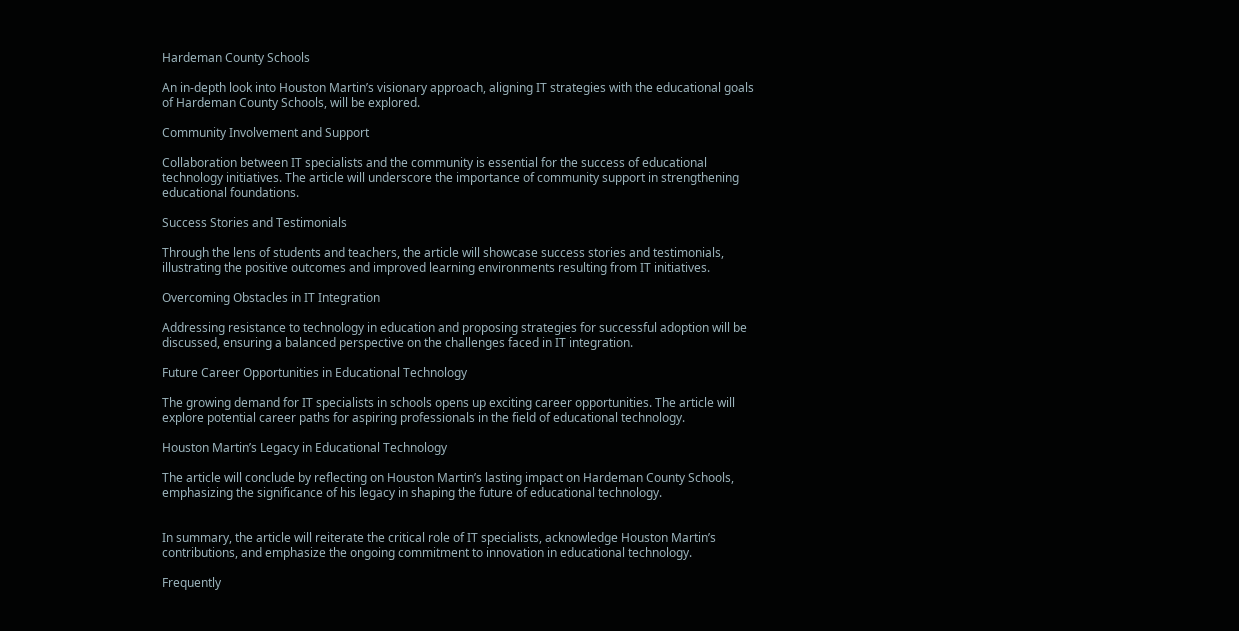Hardeman County Schools

An in-depth look into Houston Martin’s visionary approach, aligning IT strategies with the educational goals of Hardeman County Schools, will be explored.

Community Involvement and Support

Collaboration between IT specialists and the community is essential for the success of educational technology initiatives. The article will underscore the importance of community support in strengthening educational foundations.

Success Stories and Testimonials

Through the lens of students and teachers, the article will showcase success stories and testimonials, illustrating the positive outcomes and improved learning environments resulting from IT initiatives.

Overcoming Obstacles in IT Integration

Addressing resistance to technology in education and proposing strategies for successful adoption will be discussed, ensuring a balanced perspective on the challenges faced in IT integration.

Future Career Opportunities in Educational Technology

The growing demand for IT specialists in schools opens up exciting career opportunities. The article will explore potential career paths for aspiring professionals in the field of educational technology.

Houston Martin’s Legacy in Educational Technology

The article will conclude by reflecting on Houston Martin’s lasting impact on Hardeman County Schools, emphasizing the significance of his legacy in shaping the future of educational technology.


In summary, the article will reiterate the critical role of IT specialists, acknowledge Houston Martin’s contributions, and emphasize the ongoing commitment to innovation in educational technology.

Frequently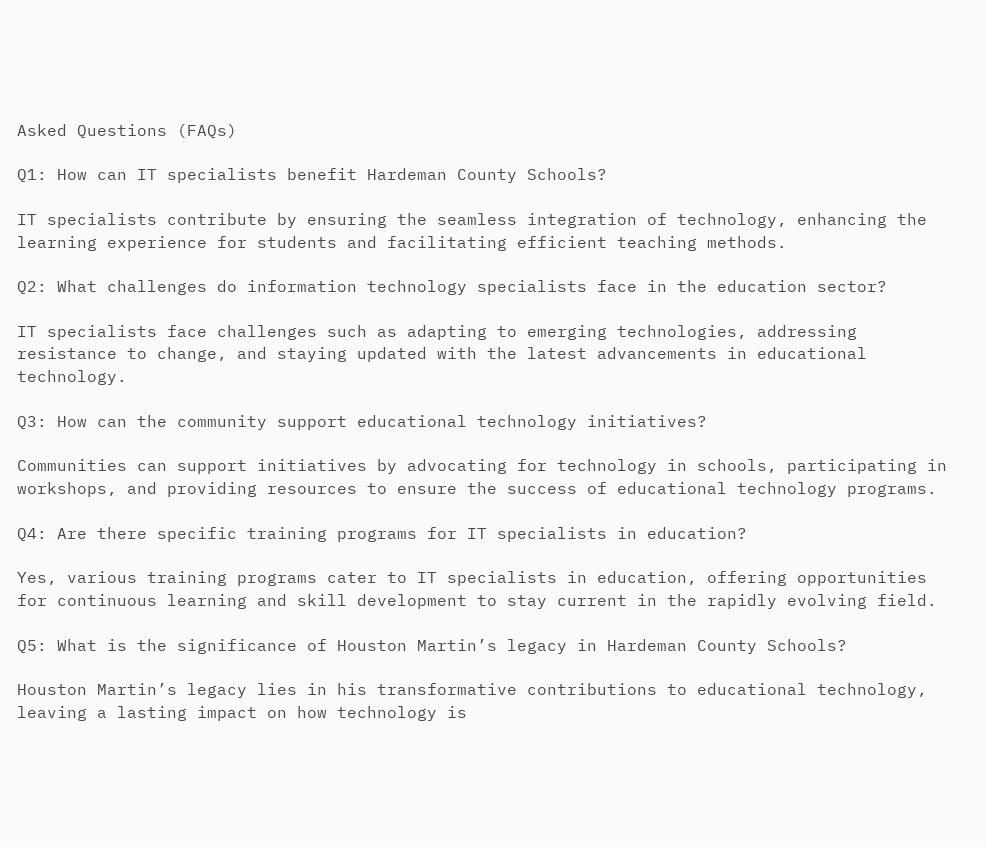Asked Questions (FAQs)

Q1: How can IT specialists benefit Hardeman County Schools?

IT specialists contribute by ensuring the seamless integration of technology, enhancing the learning experience for students and facilitating efficient teaching methods.

Q2: What challenges do information technology specialists face in the education sector?

IT specialists face challenges such as adapting to emerging technologies, addressing resistance to change, and staying updated with the latest advancements in educational technology.

Q3: How can the community support educational technology initiatives?

Communities can support initiatives by advocating for technology in schools, participating in workshops, and providing resources to ensure the success of educational technology programs.

Q4: Are there specific training programs for IT specialists in education?

Yes, various training programs cater to IT specialists in education, offering opportunities for continuous learning and skill development to stay current in the rapidly evolving field.

Q5: What is the significance of Houston Martin’s legacy in Hardeman County Schools?

Houston Martin’s legacy lies in his transformative contributions to educational technology, leaving a lasting impact on how technology is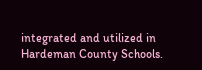integrated and utilized in Hardeman County Schools.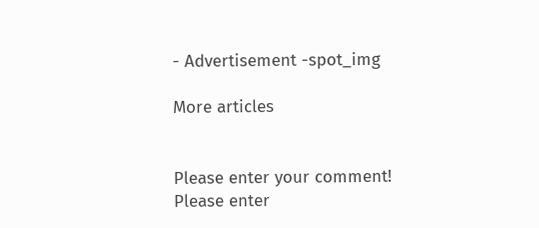- Advertisement -spot_img

More articles


Please enter your comment!
Please enter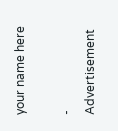your name here

- Advertisement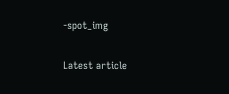-spot_img

Latest article